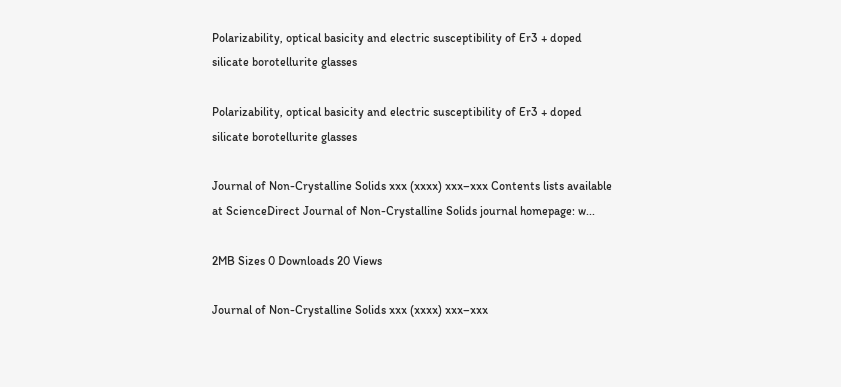Polarizability, optical basicity and electric susceptibility of Er3 + doped silicate borotellurite glasses

Polarizability, optical basicity and electric susceptibility of Er3 + doped silicate borotellurite glasses

Journal of Non-Crystalline Solids xxx (xxxx) xxx–xxx Contents lists available at ScienceDirect Journal of Non-Crystalline Solids journal homepage: w...

2MB Sizes 0 Downloads 20 Views

Journal of Non-Crystalline Solids xxx (xxxx) xxx–xxx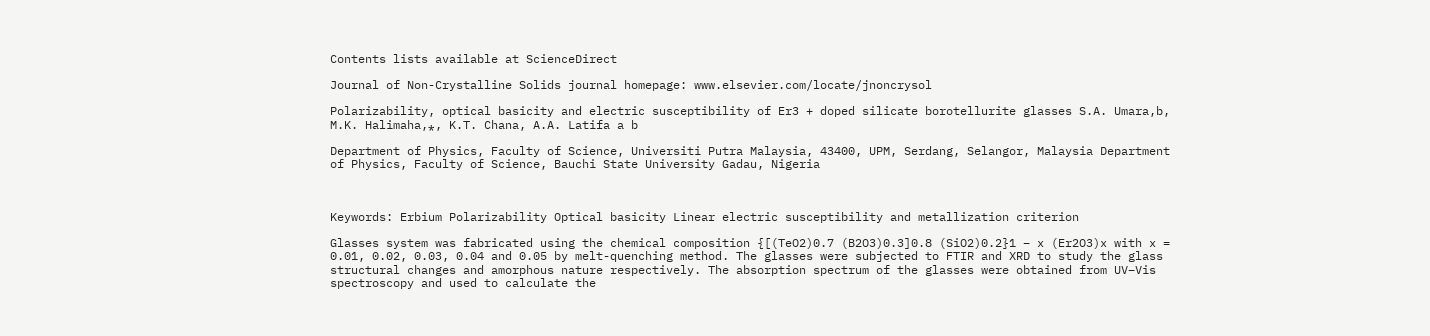Contents lists available at ScienceDirect

Journal of Non-Crystalline Solids journal homepage: www.elsevier.com/locate/jnoncrysol

Polarizability, optical basicity and electric susceptibility of Er3 + doped silicate borotellurite glasses S.A. Umara,b, M.K. Halimaha,⁎, K.T. Chana, A.A. Latifa a b

Department of Physics, Faculty of Science, Universiti Putra Malaysia, 43400, UPM, Serdang, Selangor, Malaysia Department of Physics, Faculty of Science, Bauchi State University Gadau, Nigeria



Keywords: Erbium Polarizability Optical basicity Linear electric susceptibility and metallization criterion

Glasses system was fabricated using the chemical composition {[(TeO2)0.7 (B2O3)0.3]0.8 (SiO2)0.2}1 − x (Er2O3)x with x = 0.01, 0.02, 0.03, 0.04 and 0.05 by melt-quenching method. The glasses were subjected to FTIR and XRD to study the glass structural changes and amorphous nature respectively. The absorption spectrum of the glasses were obtained from UV–Vis spectroscopy and used to calculate the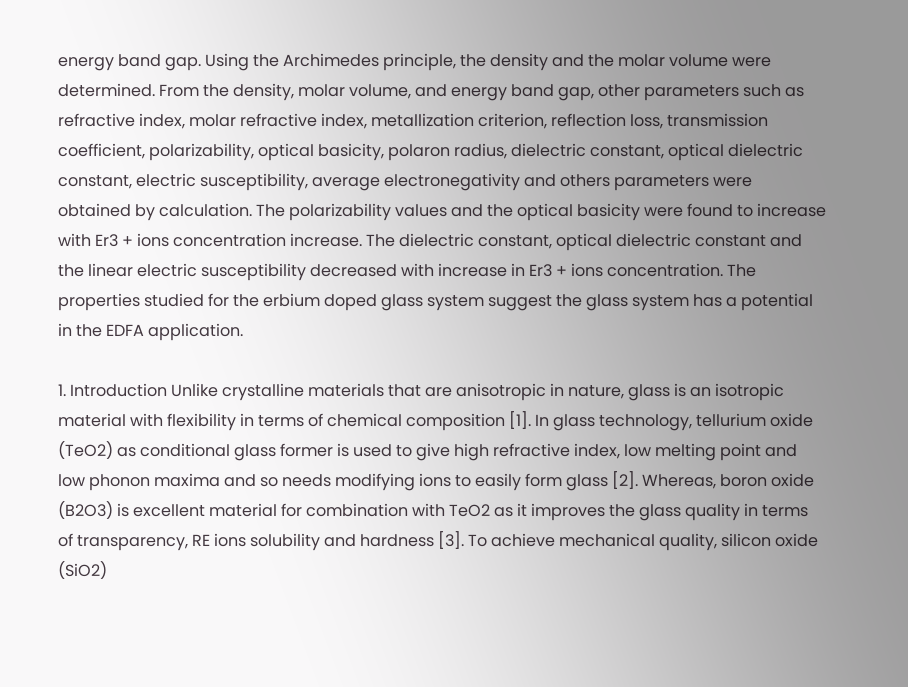energy band gap. Using the Archimedes principle, the density and the molar volume were determined. From the density, molar volume, and energy band gap, other parameters such as refractive index, molar refractive index, metallization criterion, reflection loss, transmission coefficient, polarizability, optical basicity, polaron radius, dielectric constant, optical dielectric constant, electric susceptibility, average electronegativity and others parameters were obtained by calculation. The polarizability values and the optical basicity were found to increase with Er3 + ions concentration increase. The dielectric constant, optical dielectric constant and the linear electric susceptibility decreased with increase in Er3 + ions concentration. The properties studied for the erbium doped glass system suggest the glass system has a potential in the EDFA application.

1. Introduction Unlike crystalline materials that are anisotropic in nature, glass is an isotropic material with flexibility in terms of chemical composition [1]. In glass technology, tellurium oxide (TeO2) as conditional glass former is used to give high refractive index, low melting point and low phonon maxima and so needs modifying ions to easily form glass [2]. Whereas, boron oxide (B2O3) is excellent material for combination with TeO2 as it improves the glass quality in terms of transparency, RE ions solubility and hardness [3]. To achieve mechanical quality, silicon oxide (SiO2)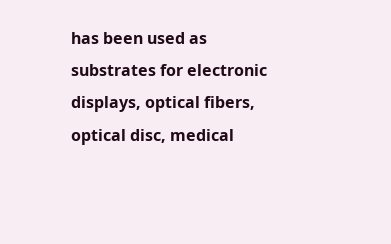has been used as substrates for electronic displays, optical fibers, optical disc, medical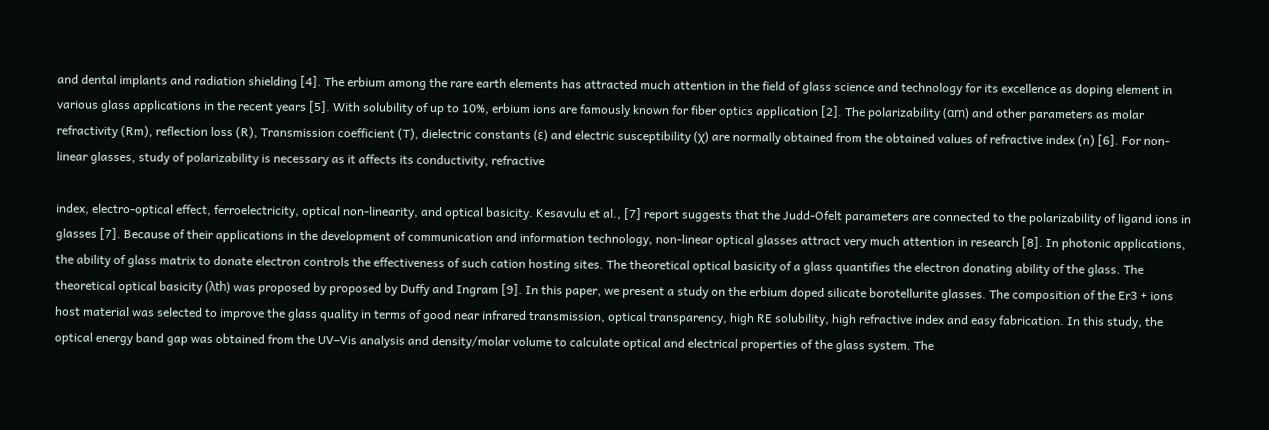and dental implants and radiation shielding [4]. The erbium among the rare earth elements has attracted much attention in the field of glass science and technology for its excellence as doping element in various glass applications in the recent years [5]. With solubility of up to 10%, erbium ions are famously known for fiber optics application [2]. The polarizability (αm) and other parameters as molar refractivity (Rm), reflection loss (R), Transmission coefficient (T), dielectric constants (ε) and electric susceptibility (χ) are normally obtained from the obtained values of refractive index (n) [6]. For non-linear glasses, study of polarizability is necessary as it affects its conductivity, refractive

index, electro-optical effect, ferroelectricity, optical non-linearity, and optical basicity. Kesavulu et al., [7] report suggests that the Judd-Ofelt parameters are connected to the polarizability of ligand ions in glasses [7]. Because of their applications in the development of communication and information technology, non-linear optical glasses attract very much attention in research [8]. In photonic applications, the ability of glass matrix to donate electron controls the effectiveness of such cation hosting sites. The theoretical optical basicity of a glass quantifies the electron donating ability of the glass. The theoretical optical basicity (λth) was proposed by proposed by Duffy and Ingram [9]. In this paper, we present a study on the erbium doped silicate borotellurite glasses. The composition of the Er3 + ions host material was selected to improve the glass quality in terms of good near infrared transmission, optical transparency, high RE solubility, high refractive index and easy fabrication. In this study, the optical energy band gap was obtained from the UV–Vis analysis and density/molar volume to calculate optical and electrical properties of the glass system. The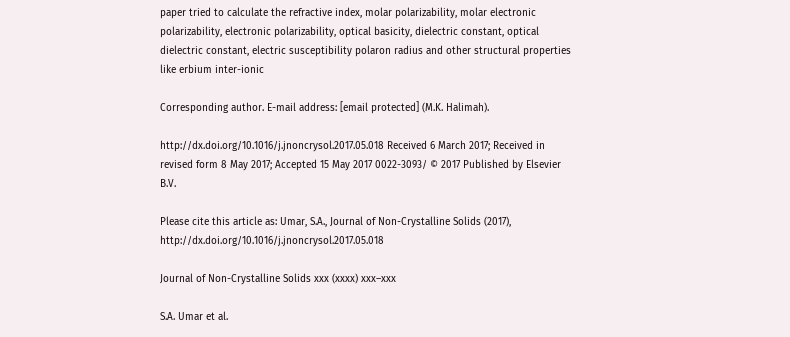paper tried to calculate the refractive index, molar polarizability, molar electronic polarizability, electronic polarizability, optical basicity, dielectric constant, optical dielectric constant, electric susceptibility polaron radius and other structural properties like erbium inter-ionic

Corresponding author. E-mail address: [email protected] (M.K. Halimah).

http://dx.doi.org/10.1016/j.jnoncrysol.2017.05.018 Received 6 March 2017; Received in revised form 8 May 2017; Accepted 15 May 2017 0022-3093/ © 2017 Published by Elsevier B.V.

Please cite this article as: Umar, S.A., Journal of Non-Crystalline Solids (2017), http://dx.doi.org/10.1016/j.jnoncrysol.2017.05.018

Journal of Non-Crystalline Solids xxx (xxxx) xxx–xxx

S.A. Umar et al.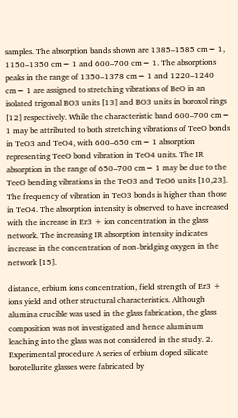samples. The absorption bands shown are 1385–1585 cm− 1, 1150–1350 cm− 1 and 600–700 cm− 1. The absorptions peaks in the range of 1350–1378 cm− 1 and 1220–1240 cm− 1 are assigned to stretching vibrations of BeO in an isolated trigonal BO3 units [13] and BO3 units in boroxol rings [12] respectively. While the characteristic band 600–700 cm− 1 may be attributed to both stretching vibrations of TeeO bonds in TeO3 and TeO4, with 600–650 cm− 1 absorption representing TeeO bond vibration in TeO4 units. The IR absorption in the range of 650–700 cm− 1 may be due to the TeeO bending vibrations in the TeO3 and TeO6 units [10,23]. The frequency of vibration in TeO3 bonds is higher than those in TeO4. The absorption intensity is observed to have increased with the increase in Er3 + ion concentration in the glass network. The increasing IR absorption intensity indicates increase in the concentration of non-bridging oxygen in the network [15].

distance, erbium ions concentration, field strength of Er3 + ions yield and other structural characteristics. Although alumina crucible was used in the glass fabrication, the glass composition was not investigated and hence aluminum leaching into the glass was not considered in the study. 2. Experimental procedure A series of erbium doped silicate borotellurite glasses were fabricated by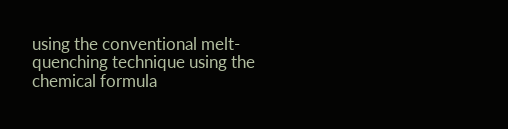using the conventional melt-quenching technique using the chemical formula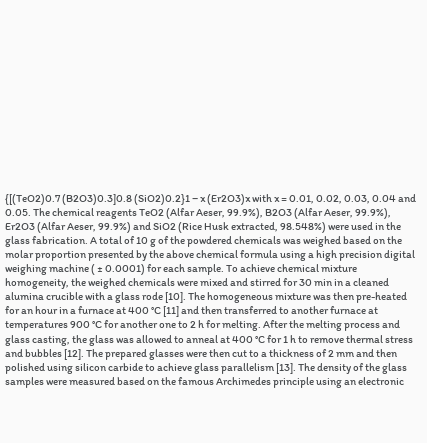{[(TeO2)0.7 (B2O3)0.3]0.8 (SiO2)0.2}1 − x (Er2O3)x with x = 0.01, 0.02, 0.03, 0.04 and 0.05. The chemical reagents TeO2 (Alfar Aeser, 99.9%), B2O3 (Alfar Aeser, 99.9%), Er2O3 (Alfar Aeser, 99.9%) and SiO2 (Rice Husk extracted, 98.548%) were used in the glass fabrication. A total of 10 g of the powdered chemicals was weighed based on the molar proportion presented by the above chemical formula using a high precision digital weighing machine ( ± 0.0001) for each sample. To achieve chemical mixture homogeneity, the weighed chemicals were mixed and stirred for 30 min in a cleaned alumina crucible with a glass rode [10]. The homogeneous mixture was then pre-heated for an hour in a furnace at 400 °C [11] and then transferred to another furnace at temperatures 900 °C for another one to 2 h for melting. After the melting process and glass casting, the glass was allowed to anneal at 400 °C for 1 h to remove thermal stress and bubbles [12]. The prepared glasses were then cut to a thickness of 2 mm and then polished using silicon carbide to achieve glass parallelism [13]. The density of the glass samples were measured based on the famous Archimedes principle using an electronic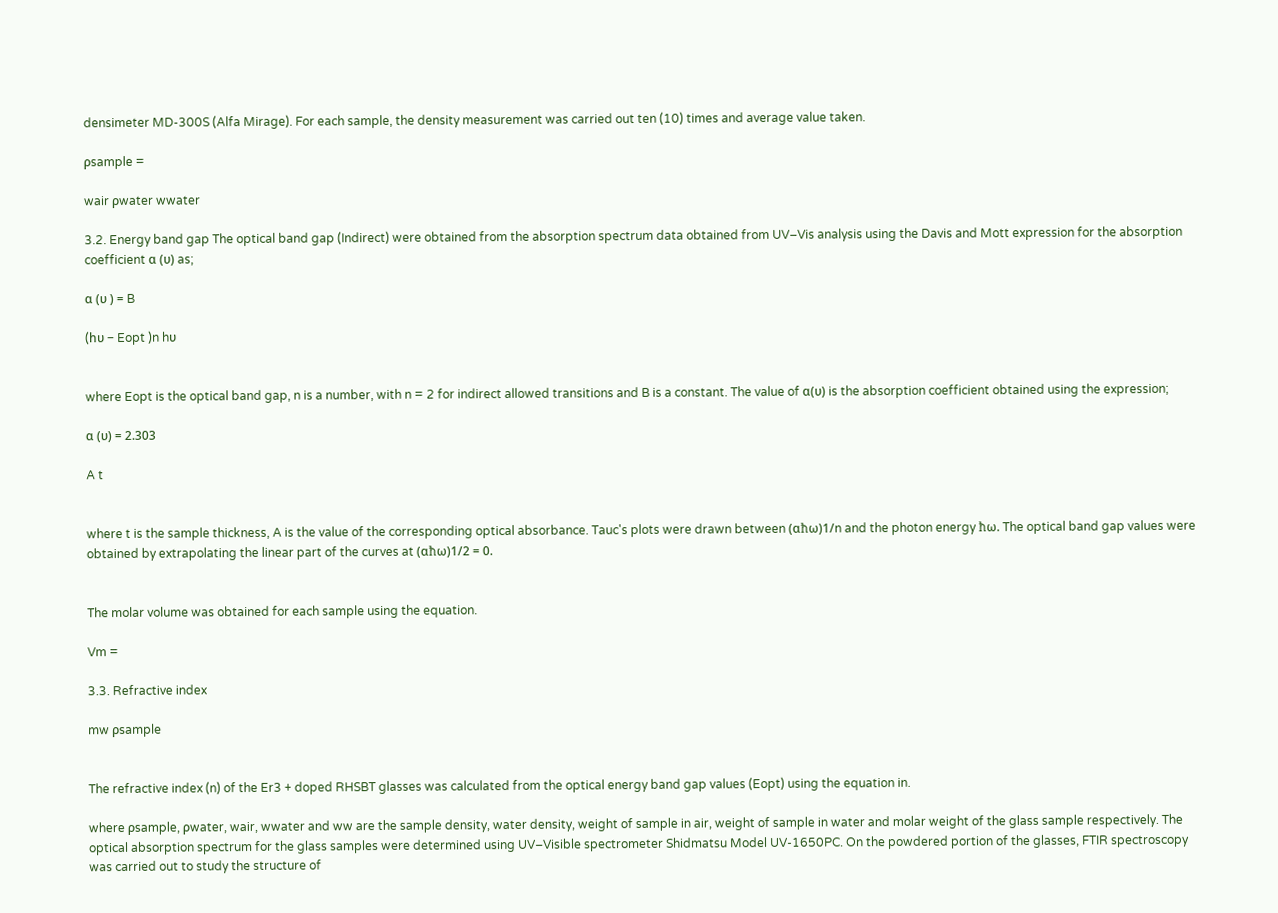densimeter MD-300S (Alfa Mirage). For each sample, the density measurement was carried out ten (10) times and average value taken.

ρsample =

wair ρwater wwater

3.2. Energy band gap The optical band gap (Indirect) were obtained from the absorption spectrum data obtained from UV–Vis analysis using the Davis and Mott expression for the absorption coefficient α (υ) as;

α (υ ) = B

(hυ − Eopt )n hυ


where Eopt is the optical band gap, n is a number, with n = 2 for indirect allowed transitions and B is a constant. The value of α(υ) is the absorption coefficient obtained using the expression;

α (υ) = 2.303

A t


where t is the sample thickness, A is the value of the corresponding optical absorbance. Tauc's plots were drawn between (αћω)1/n and the photon energy ћω. The optical band gap values were obtained by extrapolating the linear part of the curves at (αћω)1/2 = 0.


The molar volume was obtained for each sample using the equation.

Vm =

3.3. Refractive index

mw ρsample


The refractive index (n) of the Er3 + doped RHSBT glasses was calculated from the optical energy band gap values (Eopt) using the equation in.

where ρsample, ρwater, wair, wwater and ww are the sample density, water density, weight of sample in air, weight of sample in water and molar weight of the glass sample respectively. The optical absorption spectrum for the glass samples were determined using UV–Visible spectrometer Shidmatsu Model UV-1650PC. On the powdered portion of the glasses, FTIR spectroscopy was carried out to study the structure of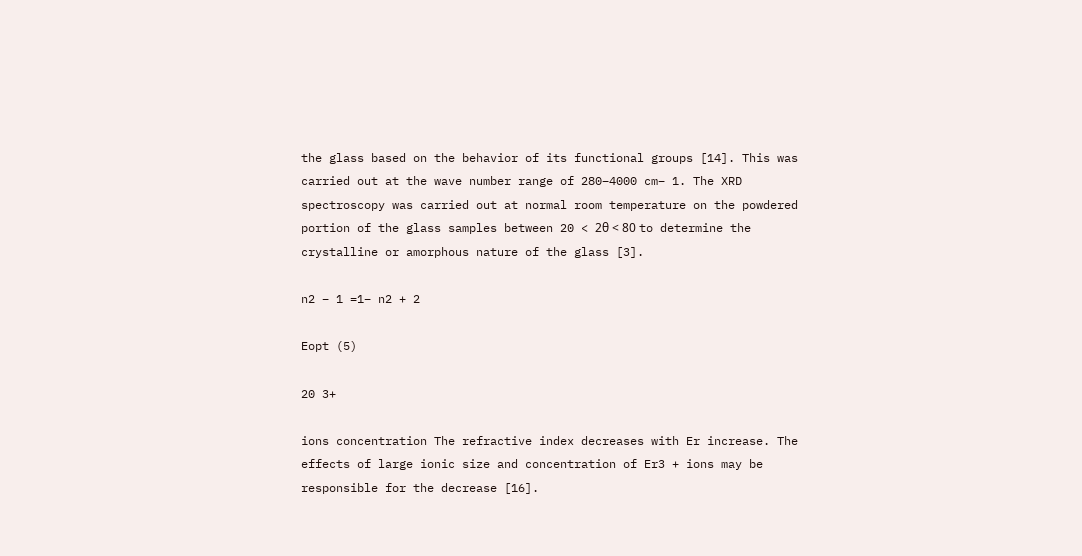the glass based on the behavior of its functional groups [14]. This was carried out at the wave number range of 280–4000 cm− 1. The XRD spectroscopy was carried out at normal room temperature on the powdered portion of the glass samples between 20 < 2θ < 80 to determine the crystalline or amorphous nature of the glass [3].

n2 − 1 =1− n2 + 2

Eopt (5)

20 3+

ions concentration The refractive index decreases with Er increase. The effects of large ionic size and concentration of Er3 + ions may be responsible for the decrease [16].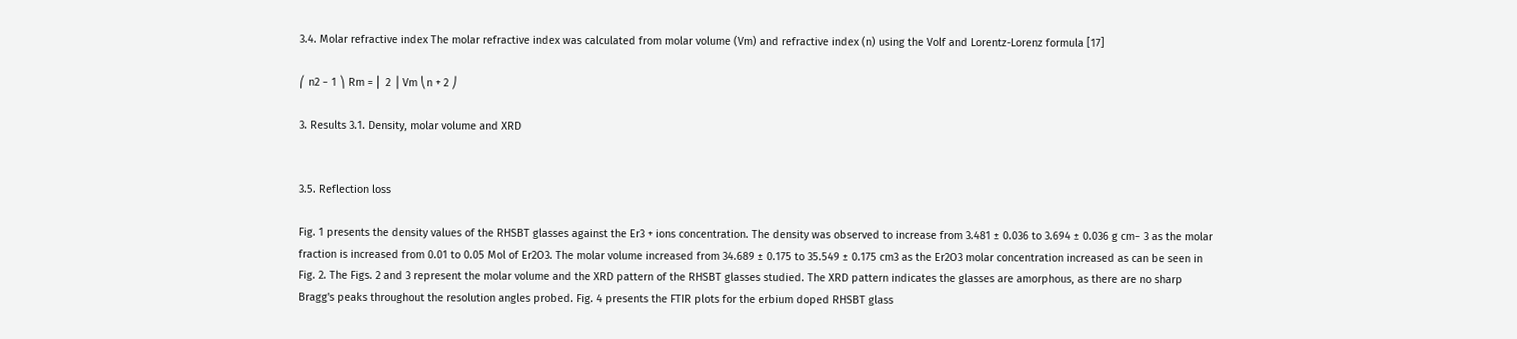3.4. Molar refractive index The molar refractive index was calculated from molar volume (Vm) and refractive index (n) using the Volf and Lorentz-Lorenz formula [17]

⎛ n2 − 1 ⎞ Rm = ⎜ 2 ⎟ Vm ⎝n + 2 ⎠

3. Results 3.1. Density, molar volume and XRD


3.5. Reflection loss

Fig. 1 presents the density values of the RHSBT glasses against the Er3 + ions concentration. The density was observed to increase from 3.481 ± 0.036 to 3.694 ± 0.036 g cm− 3 as the molar fraction is increased from 0.01 to 0.05 Mol of Er2O3. The molar volume increased from 34.689 ± 0.175 to 35.549 ± 0.175 cm3 as the Er2O3 molar concentration increased as can be seen in Fig. 2. The Figs. 2 and 3 represent the molar volume and the XRD pattern of the RHSBT glasses studied. The XRD pattern indicates the glasses are amorphous, as there are no sharp Bragg's peaks throughout the resolution angles probed. Fig. 4 presents the FTIR plots for the erbium doped RHSBT glass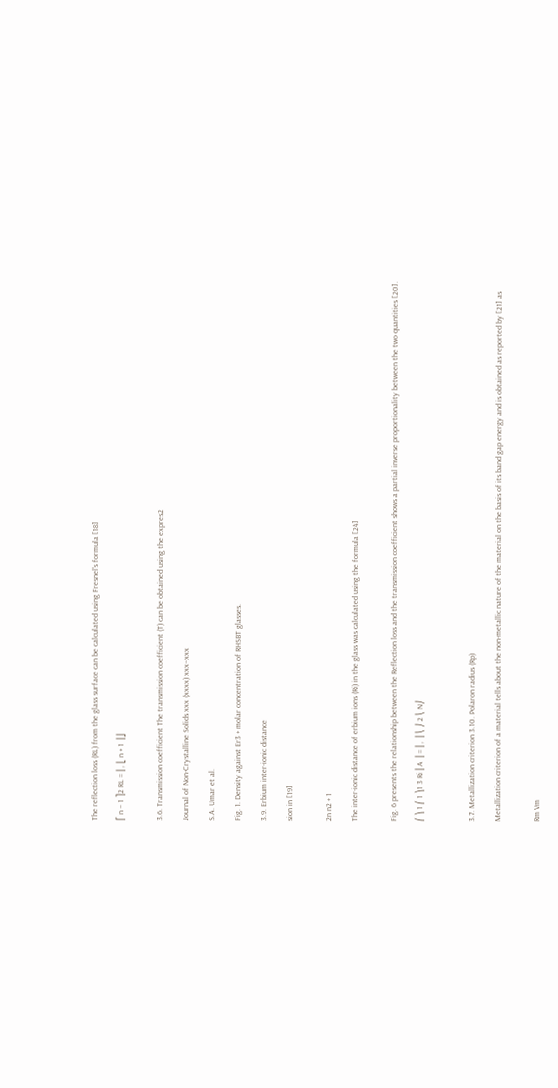The reflection loss (RL) from the glass surface can be calculated using Fresnel's formula [18]

⎡ n − 1 ⎤2 RL = ⎢, ⎣ n + 1 ⎥⎦


3.6. Transmission coefficient The transmission coefficient (T) can be obtained using the expres2

Journal of Non-Crystalline Solids xxx (xxxx) xxx–xxx

S.A. Umar et al.

Fig. 1. Density against Er3 + molar concentration of RHSBT glasses.

3.9. Erbium inter-ionic distance

sion in [19]


2n n2 + 1

The inter-ionic distance of erbium ions (Ri) in the glass was calculated using the formula [24]


Fig. 6 presents the relationship between the Reflection loss and the transmission coefficient shows a partial inverse proportionality between the two quantities [20].

⎛ ⎞ 1 ⎛ 1 ⎞1 3 Ri ⎜A ⎟ = ⎜, ⎟ ⎝ ⎠ 2 ⎝ N⎠



3.7. Metallization criterion 3.10. Polaron radius (Rp)

Metallization criterion of a material tells about the non-metallic nature of the material on the basis of its band gap energy and is obtained as reported by [21] as


Rm Vm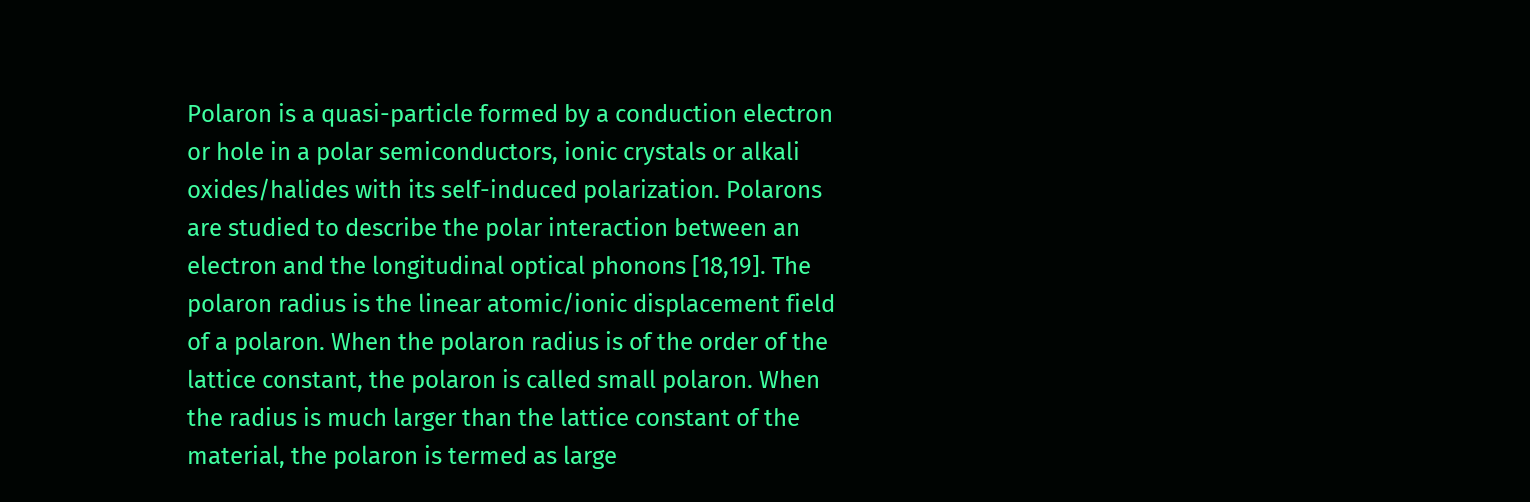Polaron is a quasi-particle formed by a conduction electron or hole in a polar semiconductors, ionic crystals or alkali oxides/halides with its self-induced polarization. Polarons are studied to describe the polar interaction between an electron and the longitudinal optical phonons [18,19]. The polaron radius is the linear atomic/ionic displacement field of a polaron. When the polaron radius is of the order of the lattice constant, the polaron is called small polaron. When the radius is much larger than the lattice constant of the material, the polaron is termed as large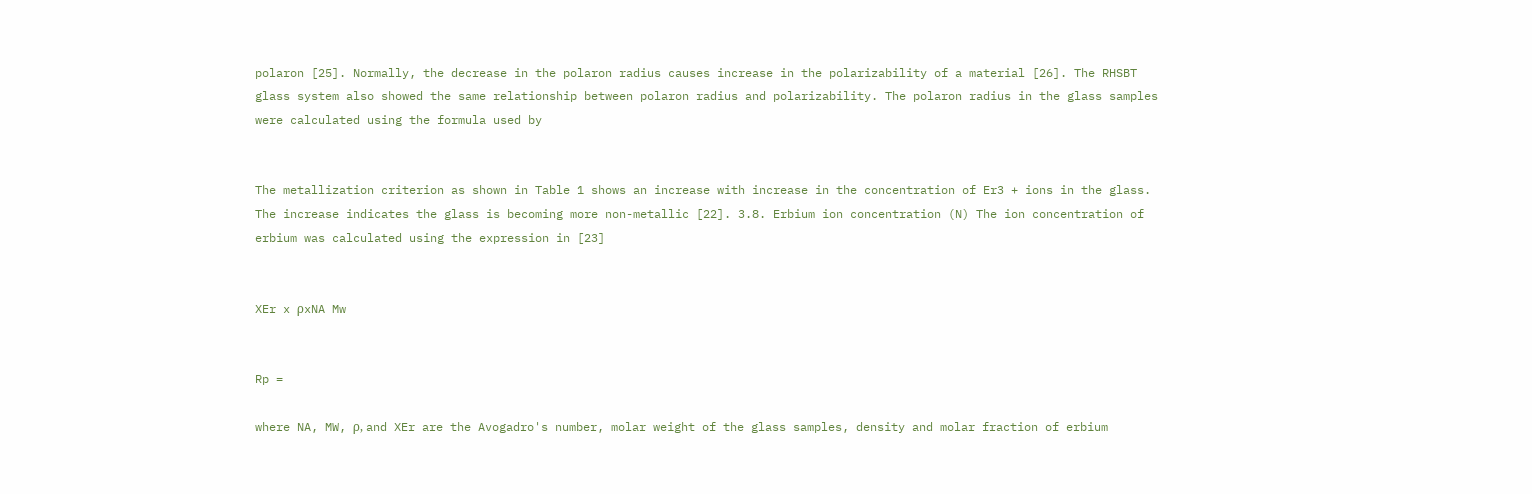polaron [25]. Normally, the decrease in the polaron radius causes increase in the polarizability of a material [26]. The RHSBT glass system also showed the same relationship between polaron radius and polarizability. The polaron radius in the glass samples were calculated using the formula used by


The metallization criterion as shown in Table 1 shows an increase with increase in the concentration of Er3 + ions in the glass. The increase indicates the glass is becoming more non-metallic [22]. 3.8. Erbium ion concentration (N) The ion concentration of erbium was calculated using the expression in [23]


XEr x ρxNA Mw


Rp =

where NA, MW, ρ, and XEr are the Avogadro's number, molar weight of the glass samples, density and molar fraction of erbium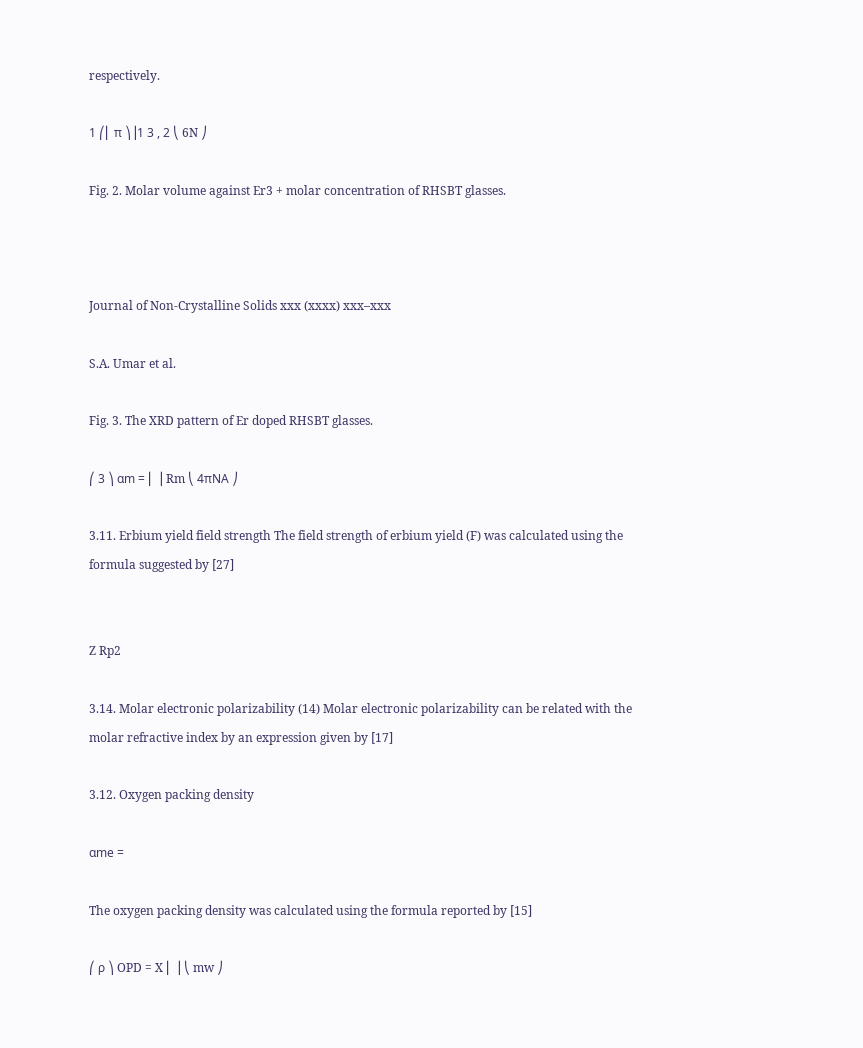respectively.

1 ⎛⎜ π ⎞⎟1 3 , 2 ⎝ 6N ⎠

Fig. 2. Molar volume against Er3 + molar concentration of RHSBT glasses.



Journal of Non-Crystalline Solids xxx (xxxx) xxx–xxx

S.A. Umar et al.

Fig. 3. The XRD pattern of Er doped RHSBT glasses.

⎛ 3 ⎞ αm = ⎜ ⎟ Rm ⎝ 4πNA ⎠

3.11. Erbium yield field strength The field strength of erbium yield (F) was calculated using the formula suggested by [27]


Z Rp2

3.14. Molar electronic polarizability (14) Molar electronic polarizability can be related with the molar refractive index by an expression given by [17]

3.12. Oxygen packing density

αme =

The oxygen packing density was calculated using the formula reported by [15]

⎛ ρ ⎞ OPD = X ⎜ ⎟ ⎝ mw ⎠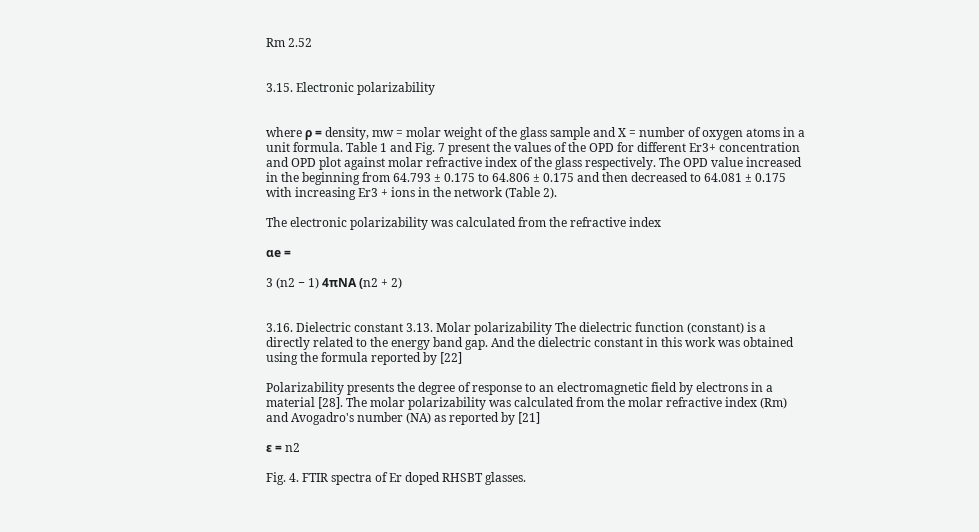Rm 2.52


3.15. Electronic polarizability


where ρ = density, mw = molar weight of the glass sample and X = number of oxygen atoms in a unit formula. Table 1 and Fig. 7 present the values of the OPD for different Er3+ concentration and OPD plot against molar refractive index of the glass respectively. The OPD value increased in the beginning from 64.793 ± 0.175 to 64.806 ± 0.175 and then decreased to 64.081 ± 0.175 with increasing Er3 + ions in the network (Table 2).

The electronic polarizability was calculated from the refractive index

αe =

3 (n2 − 1) 4πNA (n2 + 2)


3.16. Dielectric constant 3.13. Molar polarizability The dielectric function (constant) is a directly related to the energy band gap. And the dielectric constant in this work was obtained using the formula reported by [22]

Polarizability presents the degree of response to an electromagnetic field by electrons in a material [28]. The molar polarizability was calculated from the molar refractive index (Rm) and Avogadro's number (NA) as reported by [21]

ε = n2

Fig. 4. FTIR spectra of Er doped RHSBT glasses.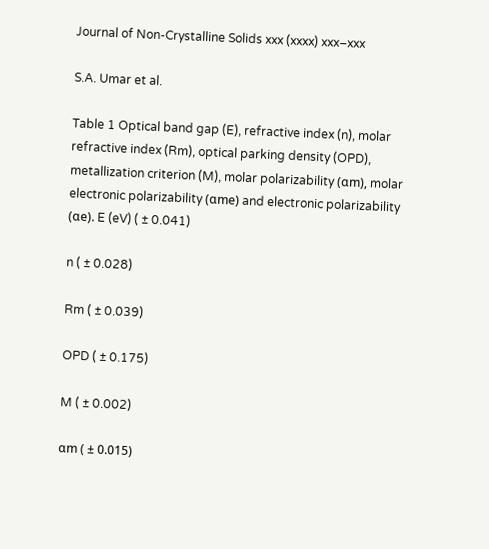Journal of Non-Crystalline Solids xxx (xxxx) xxx–xxx

S.A. Umar et al.

Table 1 Optical band gap (E), refractive index (n), molar refractive index (Rm), optical parking density (OPD), metallization criterion (M), molar polarizability (αm), molar electronic polarizability (αme) and electronic polarizability (αe). E (eV) ( ± 0.041)

n ( ± 0.028)

Rm ( ± 0.039)

OPD ( ± 0.175)

M ( ± 0.002)

αm ( ± 0.015)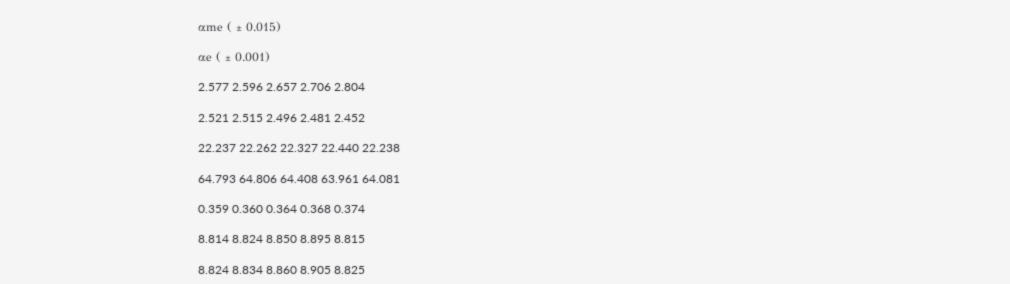αme ( ± 0.015)

αe ( ± 0.001)

2.577 2.596 2.657 2.706 2.804

2.521 2.515 2.496 2.481 2.452

22.237 22.262 22.327 22.440 22.238

64.793 64.806 64.408 63.961 64.081

0.359 0.360 0.364 0.368 0.374

8.814 8.824 8.850 8.895 8.815

8.824 8.834 8.860 8.905 8.825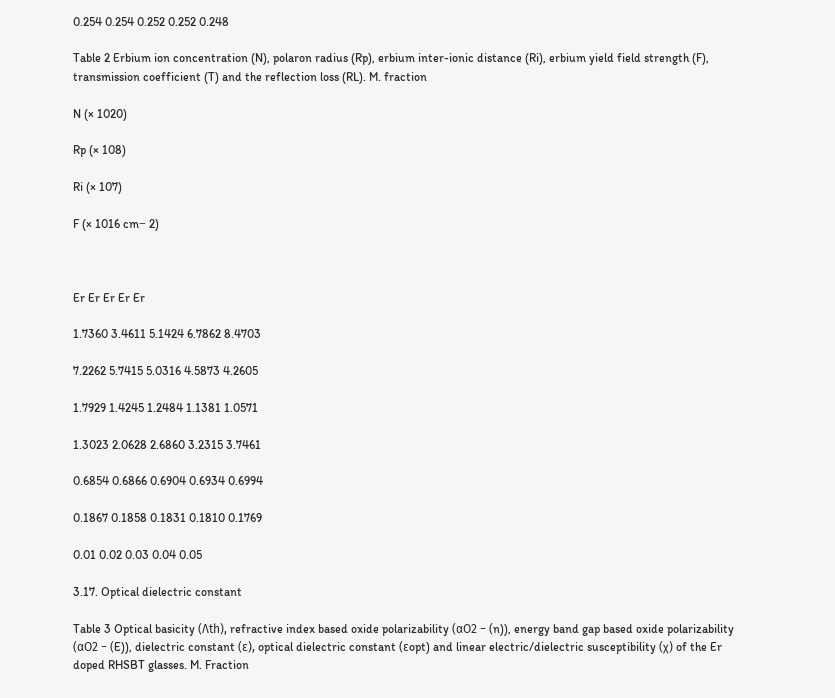0.254 0.254 0.252 0.252 0.248

Table 2 Erbium ion concentration (N), polaron radius (Rp), erbium inter-ionic distance (Ri), erbium yield field strength (F), transmission coefficient (T) and the reflection loss (RL). M. fraction

N (× 1020)

Rp (× 108)

Ri (× 107)

F (× 1016 cm− 2)



Er Er Er Er Er

1.7360 3.4611 5.1424 6.7862 8.4703

7.2262 5.7415 5.0316 4.5873 4.2605

1.7929 1.4245 1.2484 1.1381 1.0571

1.3023 2.0628 2.6860 3.2315 3.7461

0.6854 0.6866 0.6904 0.6934 0.6994

0.1867 0.1858 0.1831 0.1810 0.1769

0.01 0.02 0.03 0.04 0.05

3.17. Optical dielectric constant

Table 3 Optical basicity (Λth), refractive index based oxide polarizability (αO2 − (n)), energy band gap based oxide polarizability (αO2 − (E)), dielectric constant (ε), optical dielectric constant (εopt) and linear electric/dielectric susceptibility (χ) of the Er doped RHSBT glasses. M. Fraction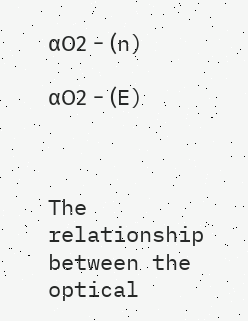αO2 − (n)

αO2 − (E)



The relationship between the optical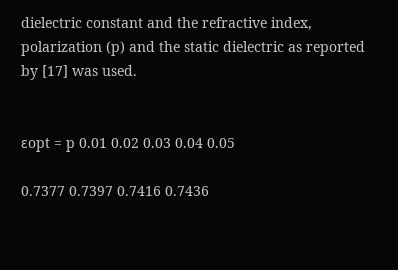dielectric constant and the refractive index, polarization (p) and the static dielectric as reported by [17] was used.


εopt = p 0.01 0.02 0.03 0.04 0.05

0.7377 0.7397 0.7416 0.7436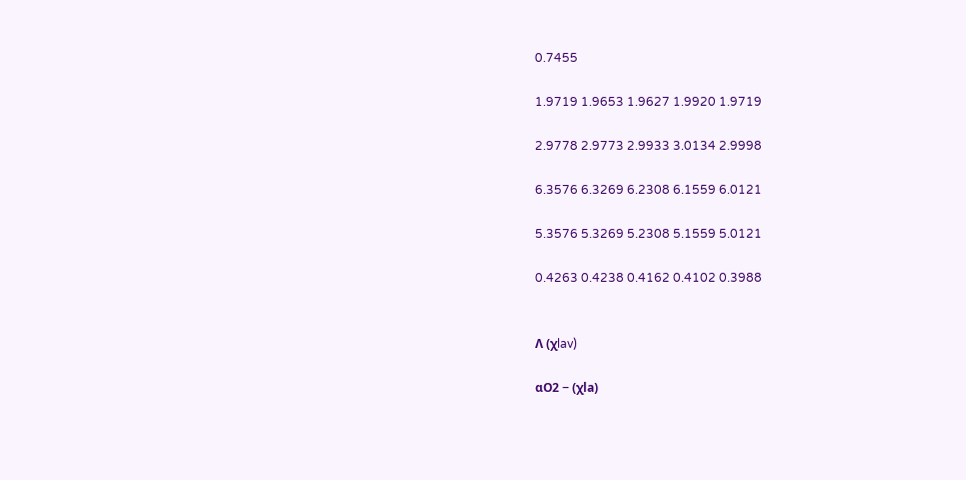0.7455

1.9719 1.9653 1.9627 1.9920 1.9719

2.9778 2.9773 2.9933 3.0134 2.9998

6.3576 6.3269 6.2308 6.1559 6.0121

5.3576 5.3269 5.2308 5.1559 5.0121

0.4263 0.4238 0.4162 0.4102 0.3988


Λ (χlav)

αO2 − (χla)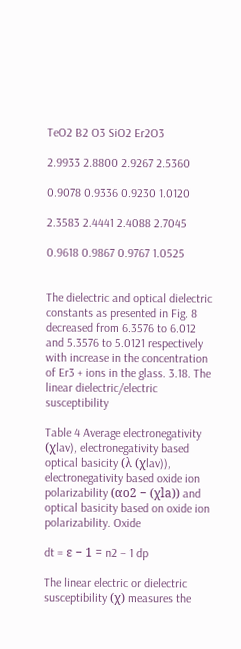TeO2 B2 O3 SiO2 Er2O3

2.9933 2.8800 2.9267 2.5360

0.9078 0.9336 0.9230 1.0120

2.3583 2.4441 2.4088 2.7045

0.9618 0.9867 0.9767 1.0525


The dielectric and optical dielectric constants as presented in Fig. 8 decreased from 6.3576 to 6.012 and 5.3576 to 5.0121 respectively with increase in the concentration of Er3 + ions in the glass. 3.18. The linear dielectric/electric susceptibility

Table 4 Average electronegativity (χlav), electronegativity based optical basicity (λ (χlav)), electronegativity based oxide ion polarizability (αo2 − (χla)) and optical basicity based on oxide ion polarizability. Oxide

dt = ε − 1 = n2 − 1 dp

The linear electric or dielectric susceptibility (χ) measures the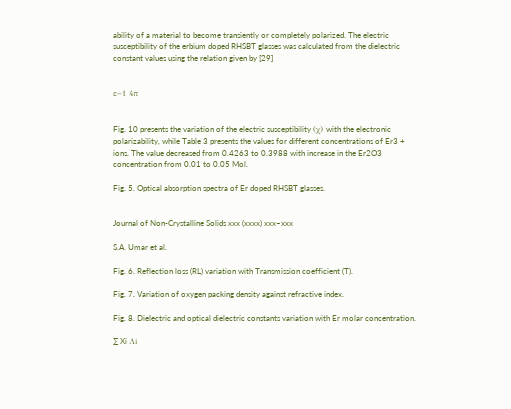ability of a material to become transiently or completely polarized. The electric susceptibility of the erbium doped RHSBT glasses was calculated from the dielectric constant values using the relation given by [29]


ε−1 4π


Fig. 10 presents the variation of the electric susceptibility (χ) with the electronic polarizability, while Table 3 presents the values for different concentrations of Er3 + ions. The value decreased from 0.4263 to 0.3988 with increase in the Er2O3 concentration from 0.01 to 0.05 Mol.

Fig. 5. Optical absorption spectra of Er doped RHSBT glasses.


Journal of Non-Crystalline Solids xxx (xxxx) xxx–xxx

S.A. Umar et al.

Fig. 6. Reflection loss (RL) variation with Transmission coefficient (T).

Fig. 7. Variation of oxygen packing density against refractive index.

Fig. 8. Dielectric and optical dielectric constants variation with Er molar concentration.

∑ Xi Λi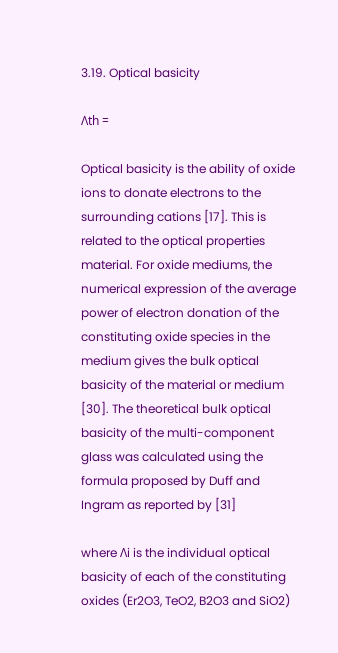3.19. Optical basicity

Λth =

Optical basicity is the ability of oxide ions to donate electrons to the surrounding cations [17]. This is related to the optical properties material. For oxide mediums, the numerical expression of the average power of electron donation of the constituting oxide species in the medium gives the bulk optical basicity of the material or medium [30]. The theoretical bulk optical basicity of the multi-component glass was calculated using the formula proposed by Duff and Ingram as reported by [31]

where Λi is the individual optical basicity of each of the constituting oxides (Er2O3, TeO2, B2O3 and SiO2)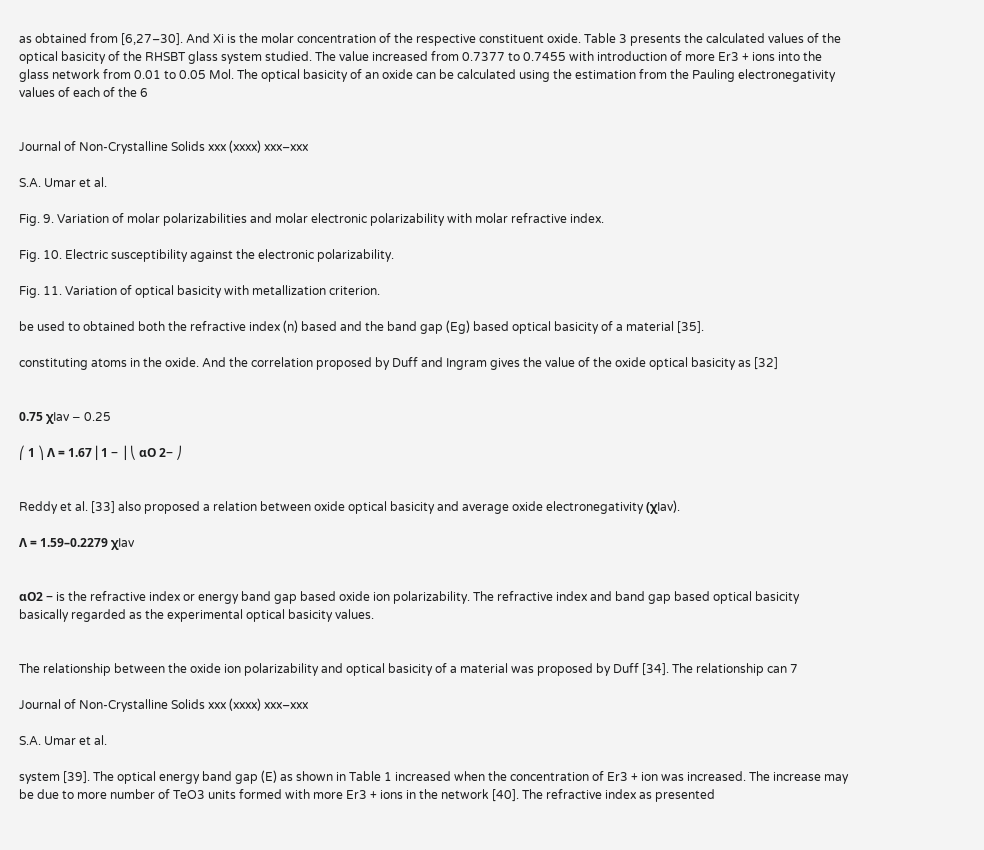as obtained from [6,27–30]. And Xi is the molar concentration of the respective constituent oxide. Table 3 presents the calculated values of the optical basicity of the RHSBT glass system studied. The value increased from 0.7377 to 0.7455 with introduction of more Er3 + ions into the glass network from 0.01 to 0.05 Mol. The optical basicity of an oxide can be calculated using the estimation from the Pauling electronegativity values of each of the 6


Journal of Non-Crystalline Solids xxx (xxxx) xxx–xxx

S.A. Umar et al.

Fig. 9. Variation of molar polarizabilities and molar electronic polarizability with molar refractive index.

Fig. 10. Electric susceptibility against the electronic polarizability.

Fig. 11. Variation of optical basicity with metallization criterion.

be used to obtained both the refractive index (n) based and the band gap (Eg) based optical basicity of a material [35].

constituting atoms in the oxide. And the correlation proposed by Duff and Ingram gives the value of the oxide optical basicity as [32]


0.75 χIav − 0.25

⎛ 1 ⎞ Λ = 1.67 ⎜1 − ⎟ ⎝ αO 2− ⎠


Reddy et al. [33] also proposed a relation between oxide optical basicity and average oxide electronegativity (χIav).

Λ = 1.59–0.2279 χIav


αO2 − is the refractive index or energy band gap based oxide ion polarizability. The refractive index and band gap based optical basicity basically regarded as the experimental optical basicity values.


The relationship between the oxide ion polarizability and optical basicity of a material was proposed by Duff [34]. The relationship can 7

Journal of Non-Crystalline Solids xxx (xxxx) xxx–xxx

S.A. Umar et al.

system [39]. The optical energy band gap (E) as shown in Table 1 increased when the concentration of Er3 + ion was increased. The increase may be due to more number of TeO3 units formed with more Er3 + ions in the network [40]. The refractive index as presented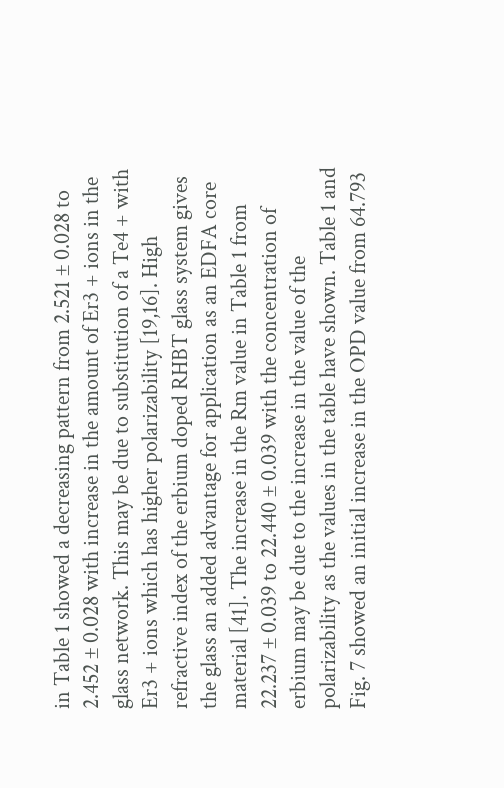in Table 1 showed a decreasing pattern from 2.521 ± 0.028 to 2.452 ± 0.028 with increase in the amount of Er3 + ions in the glass network. This may be due to substitution of a Te4 + with Er3 + ions which has higher polarizability [19,16]. High refractive index of the erbium doped RHBT glass system gives the glass an added advantage for application as an EDFA core material [41]. The increase in the Rm value in Table 1 from 22.237 ± 0.039 to 22.440 ± 0.039 with the concentration of erbium may be due to the increase in the value of the polarizability as the values in the table have shown. Table 1 and Fig. 7 showed an initial increase in the OPD value from 64.793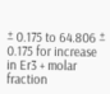± 0.175 to 64.806 ± 0.175 for increase in Er3 + molar fraction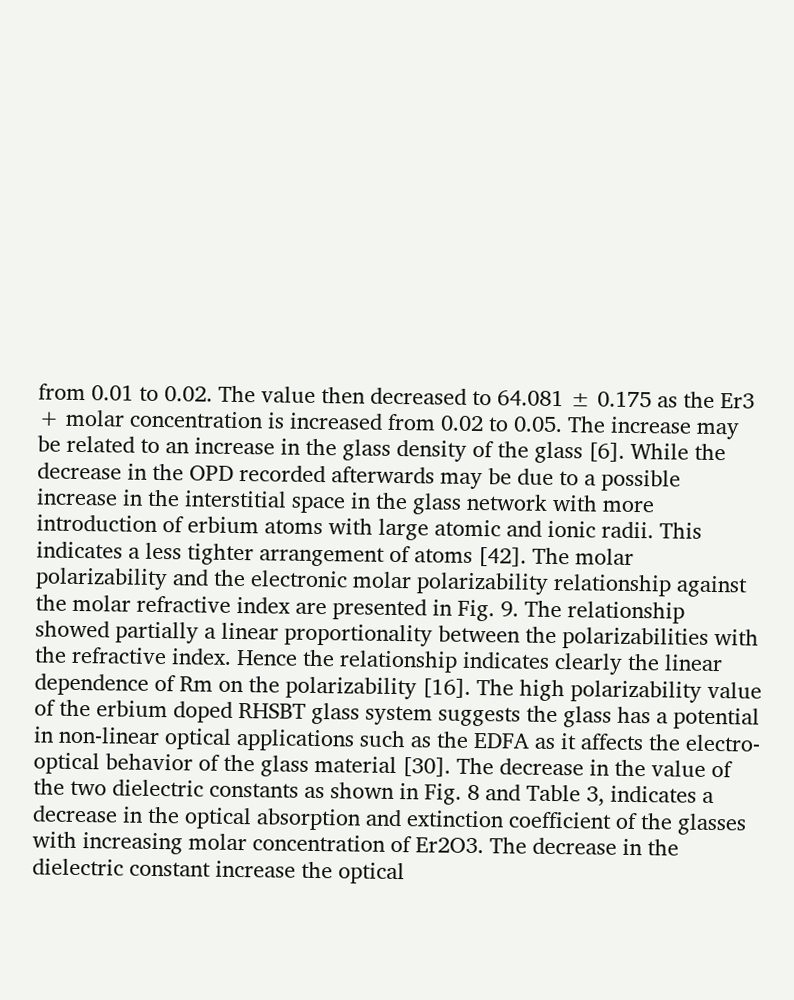from 0.01 to 0.02. The value then decreased to 64.081 ± 0.175 as the Er3 + molar concentration is increased from 0.02 to 0.05. The increase may be related to an increase in the glass density of the glass [6]. While the decrease in the OPD recorded afterwards may be due to a possible increase in the interstitial space in the glass network with more introduction of erbium atoms with large atomic and ionic radii. This indicates a less tighter arrangement of atoms [42]. The molar polarizability and the electronic molar polarizability relationship against the molar refractive index are presented in Fig. 9. The relationship showed partially a linear proportionality between the polarizabilities with the refractive index. Hence the relationship indicates clearly the linear dependence of Rm on the polarizability [16]. The high polarizability value of the erbium doped RHSBT glass system suggests the glass has a potential in non-linear optical applications such as the EDFA as it affects the electro-optical behavior of the glass material [30]. The decrease in the value of the two dielectric constants as shown in Fig. 8 and Table 3, indicates a decrease in the optical absorption and extinction coefficient of the glasses with increasing molar concentration of Er2O3. The decrease in the dielectric constant increase the optical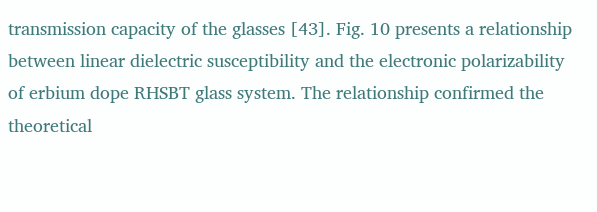transmission capacity of the glasses [43]. Fig. 10 presents a relationship between linear dielectric susceptibility and the electronic polarizability of erbium dope RHSBT glass system. The relationship confirmed the theoretical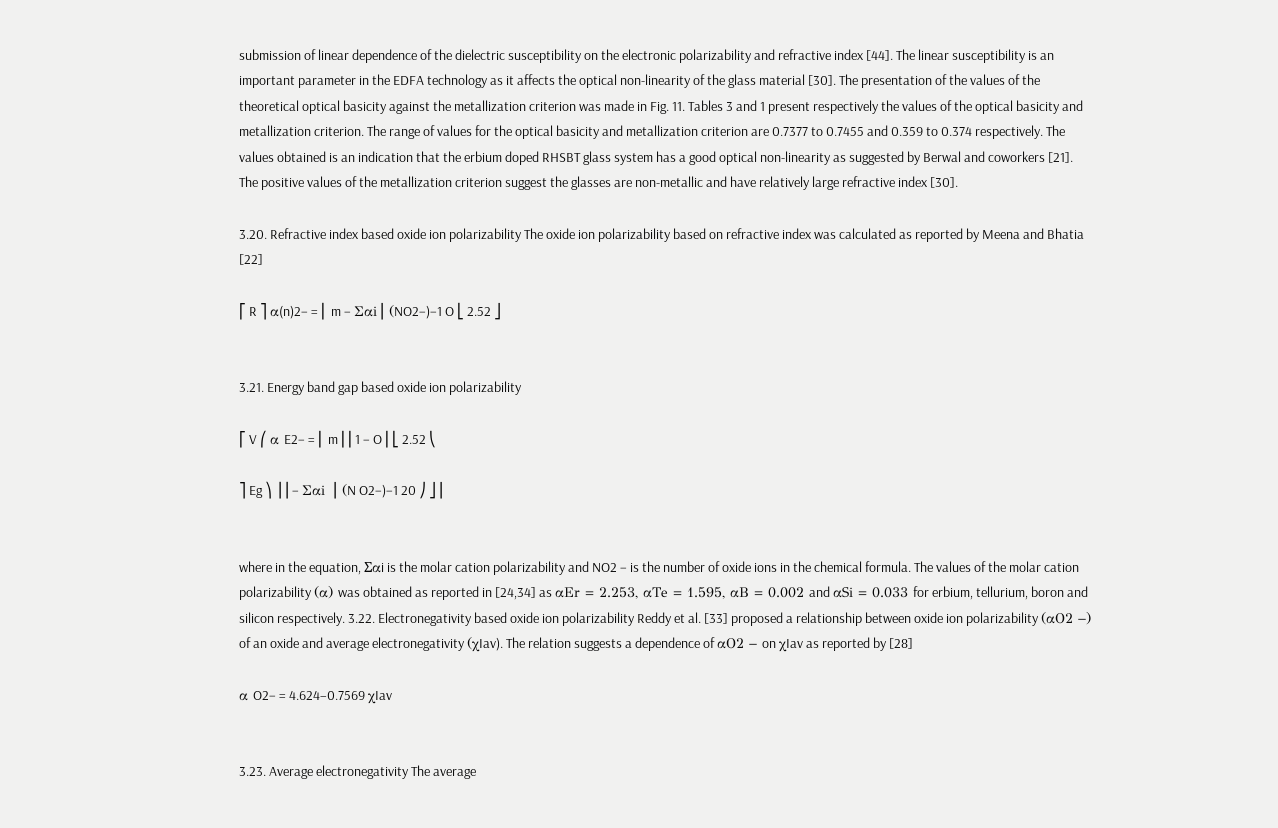submission of linear dependence of the dielectric susceptibility on the electronic polarizability and refractive index [44]. The linear susceptibility is an important parameter in the EDFA technology as it affects the optical non-linearity of the glass material [30]. The presentation of the values of the theoretical optical basicity against the metallization criterion was made in Fig. 11. Tables 3 and 1 present respectively the values of the optical basicity and metallization criterion. The range of values for the optical basicity and metallization criterion are 0.7377 to 0.7455 and 0.359 to 0.374 respectively. The values obtained is an indication that the erbium doped RHSBT glass system has a good optical non-linearity as suggested by Berwal and coworkers [21]. The positive values of the metallization criterion suggest the glasses are non-metallic and have relatively large refractive index [30].

3.20. Refractive index based oxide ion polarizability The oxide ion polarizability based on refractive index was calculated as reported by Meena and Bhatia [22]

⎡ R ⎤ α(n)2− = ⎢ m − Σαi⎥ (NO2−)−1 O ⎣ 2.52 ⎦


3.21. Energy band gap based oxide ion polarizability

⎡ V ⎛ α E2− = ⎢ m ⎜⎜1 − O ⎢⎣ 2.52 ⎝

⎤ Eg ⎞ ⎟⎟ − Σαi ⎥ (N O2−)−1 20 ⎠ ⎦⎥


where in the equation, Ʃαi is the molar cation polarizability and NO2 − is the number of oxide ions in the chemical formula. The values of the molar cation polarizability (α) was obtained as reported in [24,34] as αEr = 2.253, αTe = 1.595, αB = 0.002 and αSi = 0.033 for erbium, tellurium, boron and silicon respectively. 3.22. Electronegativity based oxide ion polarizability Reddy et al. [33] proposed a relationship between oxide ion polarizability (αO2 −) of an oxide and average electronegativity (χIav). The relation suggests a dependence of αO2 − on χIav as reported by [28]

α O2− = 4.624–0.7569 χIav


3.23. Average electronegativity The average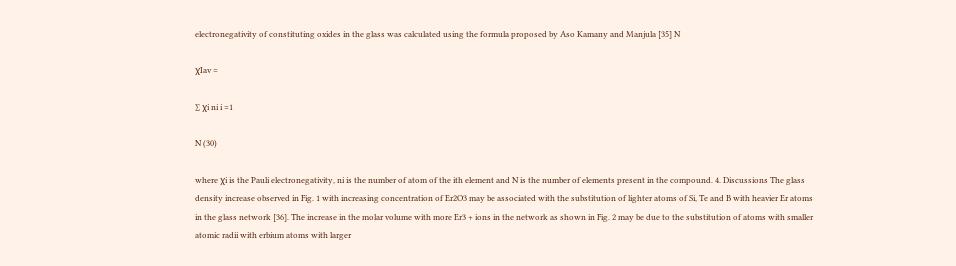electronegativity of constituting oxides in the glass was calculated using the formula proposed by Aso Kamany and Manjula [35] N

χIav =

∑ χi ni i =1

N (30)

where χi is the Pauli electronegativity, ni is the number of atom of the ith element and N is the number of elements present in the compound. 4. Discussions The glass density increase observed in Fig. 1 with increasing concentration of Er2O3 may be associated with the substitution of lighter atoms of Si, Te and B with heavier Er atoms in the glass network [36]. The increase in the molar volume with more Er3 + ions in the network as shown in Fig. 2 may be due to the substitution of atoms with smaller atomic radii with erbium atoms with larger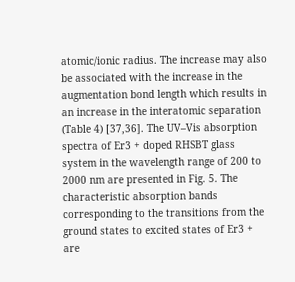atomic/ionic radius. The increase may also be associated with the increase in the augmentation bond length which results in an increase in the interatomic separation (Table 4) [37,36]. The UV–Vis absorption spectra of Er3 + doped RHSBT glass system in the wavelength range of 200 to 2000 nm are presented in Fig. 5. The characteristic absorption bands corresponding to the transitions from the ground states to excited states of Er3 + are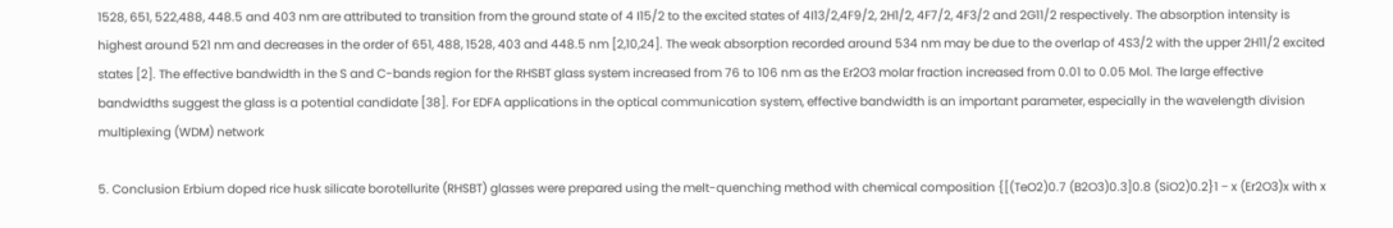1528, 651, 522,488, 448.5 and 403 nm are attributed to transition from the ground state of 4 I15/2 to the excited states of 4I13/2,4F9/2, 2H1/2, 4F7/2, 4F3/2 and 2G11/2 respectively. The absorption intensity is highest around 521 nm and decreases in the order of 651, 488, 1528, 403 and 448.5 nm [2,10,24]. The weak absorption recorded around 534 nm may be due to the overlap of 4S3/2 with the upper 2H11/2 excited states [2]. The effective bandwidth in the S and C-bands region for the RHSBT glass system increased from 76 to 106 nm as the Er2O3 molar fraction increased from 0.01 to 0.05 Mol. The large effective bandwidths suggest the glass is a potential candidate [38]. For EDFA applications in the optical communication system, effective bandwidth is an important parameter, especially in the wavelength division multiplexing (WDM) network

5. Conclusion Erbium doped rice husk silicate borotellurite (RHSBT) glasses were prepared using the melt-quenching method with chemical composition {[(TeO2)0.7 (B2O3)0.3]0.8 (SiO2)0.2}1 − x (Er2O3)x with x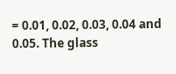= 0.01, 0.02, 0.03, 0.04 and 0.05. The glass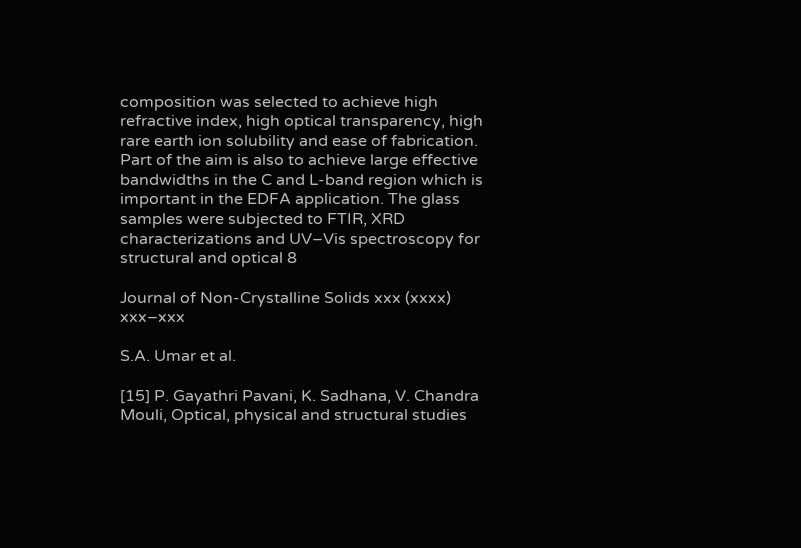composition was selected to achieve high refractive index, high optical transparency, high rare earth ion solubility and ease of fabrication. Part of the aim is also to achieve large effective bandwidths in the C and L-band region which is important in the EDFA application. The glass samples were subjected to FTIR, XRD characterizations and UV–Vis spectroscopy for structural and optical 8

Journal of Non-Crystalline Solids xxx (xxxx) xxx–xxx

S.A. Umar et al.

[15] P. Gayathri Pavani, K. Sadhana, V. Chandra Mouli, Optical, physical and structural studies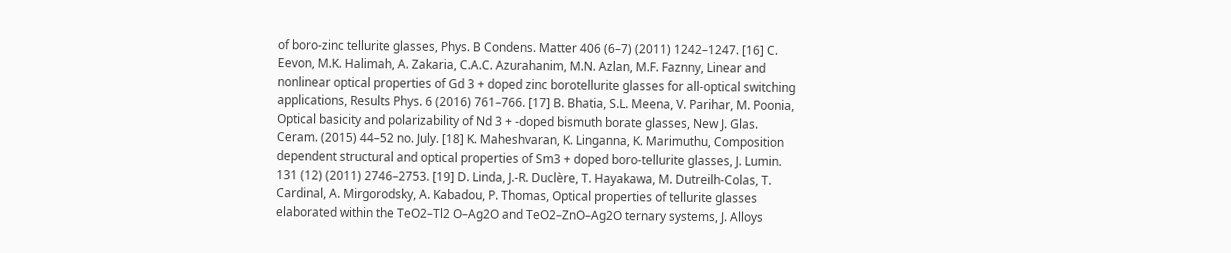of boro-zinc tellurite glasses, Phys. B Condens. Matter 406 (6–7) (2011) 1242–1247. [16] C. Eevon, M.K. Halimah, A. Zakaria, C.A.C. Azurahanim, M.N. Azlan, M.F. Faznny, Linear and nonlinear optical properties of Gd 3 + doped zinc borotellurite glasses for all-optical switching applications, Results Phys. 6 (2016) 761–766. [17] B. Bhatia, S.L. Meena, V. Parihar, M. Poonia, Optical basicity and polarizability of Nd 3 + -doped bismuth borate glasses, New J. Glas. Ceram. (2015) 44–52 no. July. [18] K. Maheshvaran, K. Linganna, K. Marimuthu, Composition dependent structural and optical properties of Sm3 + doped boro-tellurite glasses, J. Lumin. 131 (12) (2011) 2746–2753. [19] D. Linda, J.-R. Duclère, T. Hayakawa, M. Dutreilh-Colas, T. Cardinal, A. Mirgorodsky, A. Kabadou, P. Thomas, Optical properties of tellurite glasses elaborated within the TeO2–Tl2 O–Ag2O and TeO2–ZnO–Ag2O ternary systems, J. Alloys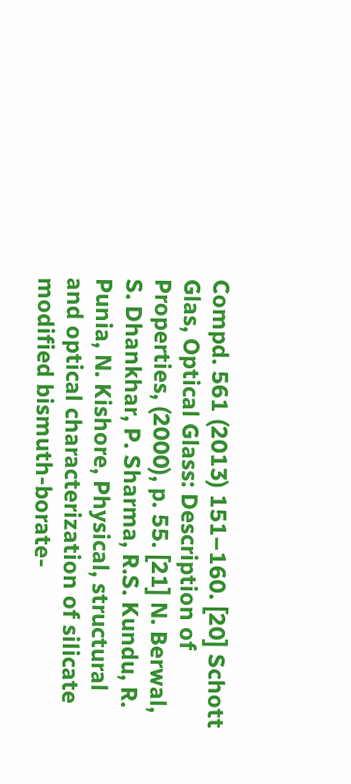Compd. 561 (2013) 151–160. [20] Schott Glas, Optical Glass: Description of Properties, (2000), p. 55. [21] N. Berwal, S. Dhankhar, P. Sharma, R.S. Kundu, R. Punia, N. Kishore, Physical, structural and optical characterization of silicate modified bismuth-borate-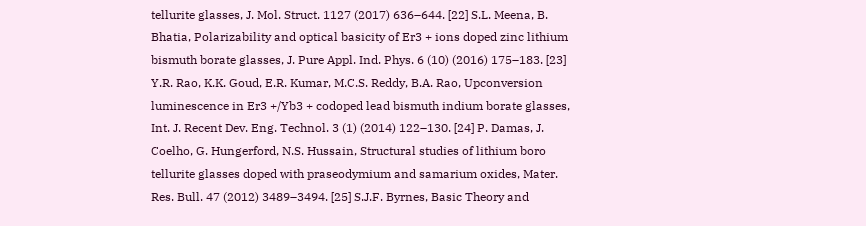tellurite glasses, J. Mol. Struct. 1127 (2017) 636–644. [22] S.L. Meena, B. Bhatia, Polarizability and optical basicity of Er3 + ions doped zinc lithium bismuth borate glasses, J. Pure Appl. Ind. Phys. 6 (10) (2016) 175–183. [23] Y.R. Rao, K.K. Goud, E.R. Kumar, M.C.S. Reddy, B.A. Rao, Upconversion luminescence in Er3 +/Yb3 + codoped lead bismuth indium borate glasses, Int. J. Recent Dev. Eng. Technol. 3 (1) (2014) 122–130. [24] P. Damas, J. Coelho, G. Hungerford, N.S. Hussain, Structural studies of lithium boro tellurite glasses doped with praseodymium and samarium oxides, Mater. Res. Bull. 47 (2012) 3489–3494. [25] S.J.F. Byrnes, Basic Theory and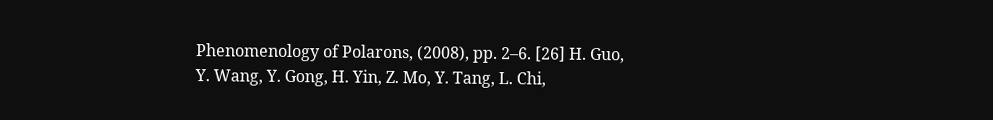Phenomenology of Polarons, (2008), pp. 2–6. [26] H. Guo, Y. Wang, Y. Gong, H. Yin, Z. Mo, Y. Tang, L. Chi,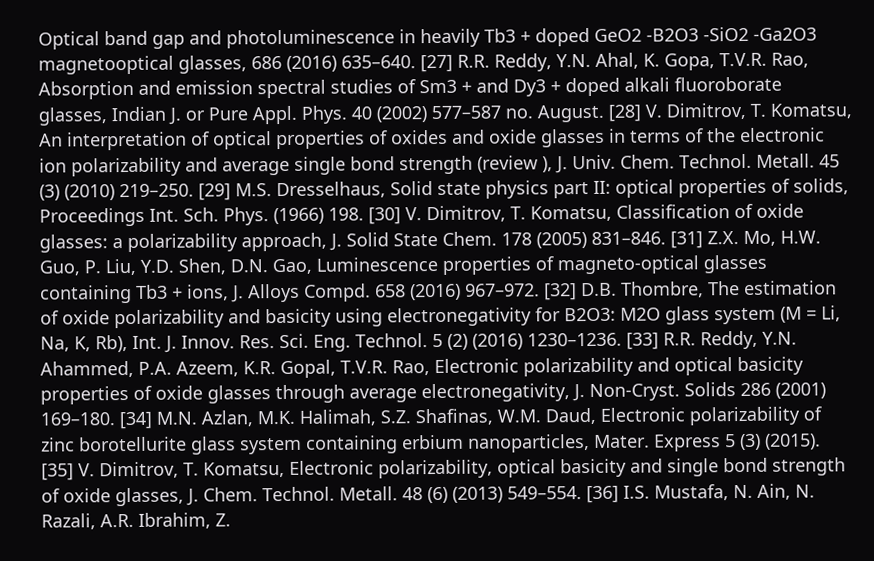Optical band gap and photoluminescence in heavily Tb3 + doped GeO2 -B2O3 -SiO2 -Ga2O3 magnetooptical glasses, 686 (2016) 635–640. [27] R.R. Reddy, Y.N. Ahal, K. Gopa, T.V.R. Rao, Absorption and emission spectral studies of Sm3 + and Dy3 + doped alkali fluoroborate glasses, Indian J. or Pure Appl. Phys. 40 (2002) 577–587 no. August. [28] V. Dimitrov, T. Komatsu, An interpretation of optical properties of oxides and oxide glasses in terms of the electronic ion polarizability and average single bond strength (review ), J. Univ. Chem. Technol. Metall. 45 (3) (2010) 219–250. [29] M.S. Dresselhaus, Solid state physics part II: optical properties of solids, Proceedings Int. Sch. Phys. (1966) 198. [30] V. Dimitrov, T. Komatsu, Classification of oxide glasses: a polarizability approach, J. Solid State Chem. 178 (2005) 831–846. [31] Z.X. Mo, H.W. Guo, P. Liu, Y.D. Shen, D.N. Gao, Luminescence properties of magneto-optical glasses containing Tb3 + ions, J. Alloys Compd. 658 (2016) 967–972. [32] D.B. Thombre, The estimation of oxide polarizability and basicity using electronegativity for B2O3: M2O glass system (M = Li, Na, K, Rb), Int. J. Innov. Res. Sci. Eng. Technol. 5 (2) (2016) 1230–1236. [33] R.R. Reddy, Y.N. Ahammed, P.A. Azeem, K.R. Gopal, T.V.R. Rao, Electronic polarizability and optical basicity properties of oxide glasses through average electronegativity, J. Non-Cryst. Solids 286 (2001) 169–180. [34] M.N. Azlan, M.K. Halimah, S.Z. Shafinas, W.M. Daud, Electronic polarizability of zinc borotellurite glass system containing erbium nanoparticles, Mater. Express 5 (3) (2015). [35] V. Dimitrov, T. Komatsu, Electronic polarizability, optical basicity and single bond strength of oxide glasses, J. Chem. Technol. Metall. 48 (6) (2013) 549–554. [36] I.S. Mustafa, N. Ain, N. Razali, A.R. Ibrahim, Z.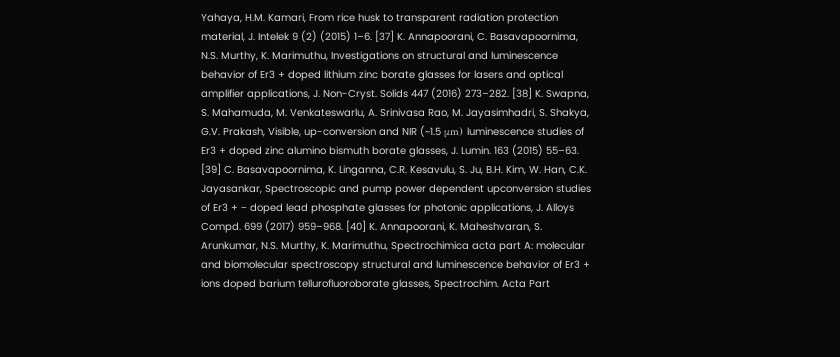Yahaya, H.M. Kamari, From rice husk to transparent radiation protection material, J. Intelek 9 (2) (2015) 1–6. [37] K. Annapoorani, C. Basavapoornima, N.S. Murthy, K. Marimuthu, Investigations on structural and luminescence behavior of Er3 + doped lithium zinc borate glasses for lasers and optical amplifier applications, J. Non-Cryst. Solids 447 (2016) 273–282. [38] K. Swapna, S. Mahamuda, M. Venkateswarlu, A. Srinivasa Rao, M. Jayasimhadri, S. Shakya, G.V. Prakash, Visible, up-conversion and NIR (~1.5 μm) luminescence studies of Er3 + doped zinc alumino bismuth borate glasses, J. Lumin. 163 (2015) 55–63. [39] C. Basavapoornima, K. Linganna, C.R. Kesavulu, S. Ju, B.H. Kim, W. Han, C.K. Jayasankar, Spectroscopic and pump power dependent upconversion studies of Er3 + − doped lead phosphate glasses for photonic applications, J. Alloys Compd. 699 (2017) 959–968. [40] K. Annapoorani, K. Maheshvaran, S. Arunkumar, N.S. Murthy, K. Marimuthu, Spectrochimica acta part A: molecular and biomolecular spectroscopy structural and luminescence behavior of Er3 + ions doped barium tellurofluoroborate glasses, Spectrochim. Acta Part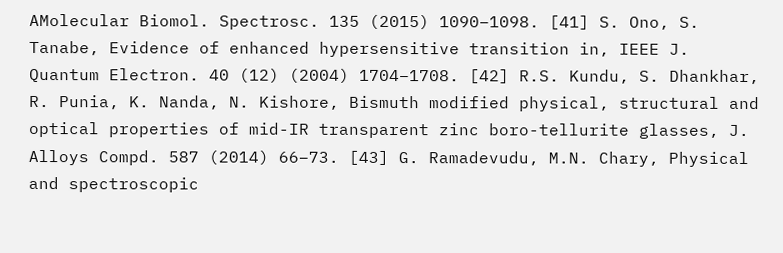AMolecular Biomol. Spectrosc. 135 (2015) 1090–1098. [41] S. Ono, S. Tanabe, Evidence of enhanced hypersensitive transition in, IEEE J. Quantum Electron. 40 (12) (2004) 1704–1708. [42] R.S. Kundu, S. Dhankhar, R. Punia, K. Nanda, N. Kishore, Bismuth modified physical, structural and optical properties of mid-IR transparent zinc boro-tellurite glasses, J. Alloys Compd. 587 (2014) 66–73. [43] G. Ramadevudu, M.N. Chary, Physical and spectroscopic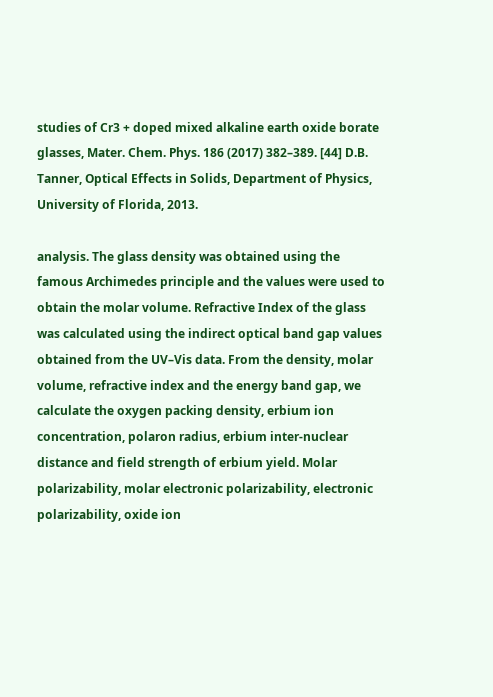studies of Cr3 + doped mixed alkaline earth oxide borate glasses, Mater. Chem. Phys. 186 (2017) 382–389. [44] D.B. Tanner, Optical Effects in Solids, Department of Physics, University of Florida, 2013.

analysis. The glass density was obtained using the famous Archimedes principle and the values were used to obtain the molar volume. Refractive Index of the glass was calculated using the indirect optical band gap values obtained from the UV–Vis data. From the density, molar volume, refractive index and the energy band gap, we calculate the oxygen packing density, erbium ion concentration, polaron radius, erbium inter-nuclear distance and field strength of erbium yield. Molar polarizability, molar electronic polarizability, electronic polarizability, oxide ion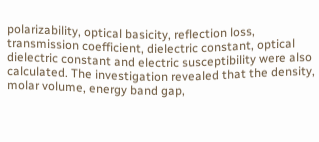polarizability, optical basicity, reflection loss, transmission coefficient, dielectric constant, optical dielectric constant and electric susceptibility were also calculated. The investigation revealed that the density, molar volume, energy band gap,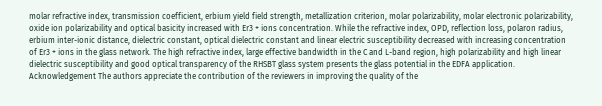molar refractive index, transmission coefficient, erbium yield field strength, metallization criterion, molar polarizability, molar electronic polarizability, oxide ion polarizability and optical basicity increased with Er3 + ions concentration. While the refractive index, OPD, reflection loss, polaron radius, erbium inter-ionic distance, dielectric constant, optical dielectric constant and linear electric susceptibility decreased with increasing concentration of Er3 + ions in the glass network. The high refractive index, large effective bandwidth in the C and L-band region, high polarizability and high linear dielectric susceptibility and good optical transparency of the RHSBT glass system presents the glass potential in the EDFA application. Acknowledgement The authors appreciate the contribution of the reviewers in improving the quality of the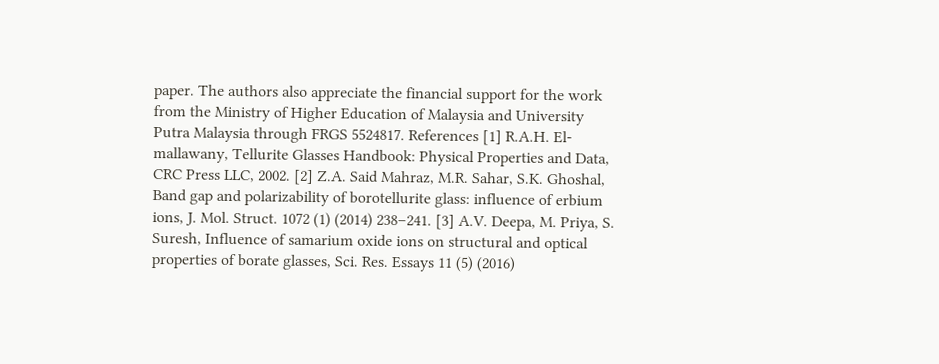paper. The authors also appreciate the financial support for the work from the Ministry of Higher Education of Malaysia and University Putra Malaysia through FRGS 5524817. References [1] R.A.H. El-mallawany, Tellurite Glasses Handbook: Physical Properties and Data, CRC Press LLC, 2002. [2] Z.A. Said Mahraz, M.R. Sahar, S.K. Ghoshal, Band gap and polarizability of borotellurite glass: influence of erbium ions, J. Mol. Struct. 1072 (1) (2014) 238–241. [3] A.V. Deepa, M. Priya, S. Suresh, Influence of samarium oxide ions on structural and optical properties of borate glasses, Sci. Res. Essays 11 (5) (2016)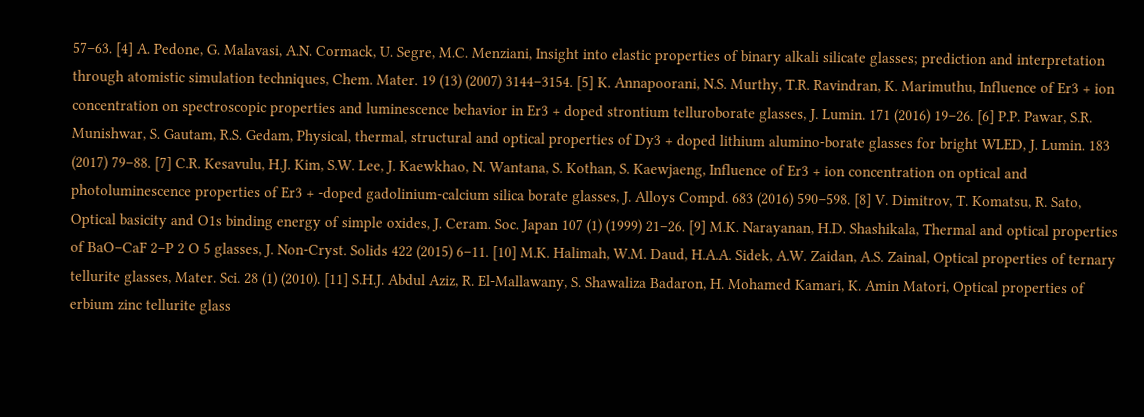57–63. [4] A. Pedone, G. Malavasi, A.N. Cormack, U. Segre, M.C. Menziani, Insight into elastic properties of binary alkali silicate glasses; prediction and interpretation through atomistic simulation techniques, Chem. Mater. 19 (13) (2007) 3144–3154. [5] K. Annapoorani, N.S. Murthy, T.R. Ravindran, K. Marimuthu, Influence of Er3 + ion concentration on spectroscopic properties and luminescence behavior in Er3 + doped strontium telluroborate glasses, J. Lumin. 171 (2016) 19–26. [6] P.P. Pawar, S.R. Munishwar, S. Gautam, R.S. Gedam, Physical, thermal, structural and optical properties of Dy3 + doped lithium alumino-borate glasses for bright WLED, J. Lumin. 183 (2017) 79–88. [7] C.R. Kesavulu, H.J. Kim, S.W. Lee, J. Kaewkhao, N. Wantana, S. Kothan, S. Kaewjaeng, Influence of Er3 + ion concentration on optical and photoluminescence properties of Er3 + -doped gadolinium-calcium silica borate glasses, J. Alloys Compd. 683 (2016) 590–598. [8] V. Dimitrov, T. Komatsu, R. Sato, Optical basicity and O1s binding energy of simple oxides, J. Ceram. Soc. Japan 107 (1) (1999) 21–26. [9] M.K. Narayanan, H.D. Shashikala, Thermal and optical properties of BaO–CaF 2–P 2 O 5 glasses, J. Non-Cryst. Solids 422 (2015) 6–11. [10] M.K. Halimah, W.M. Daud, H.A.A. Sidek, A.W. Zaidan, A.S. Zainal, Optical properties of ternary tellurite glasses, Mater. Sci. 28 (1) (2010). [11] S.H.J. Abdul Aziz, R. El-Mallawany, S. Shawaliza Badaron, H. Mohamed Kamari, K. Amin Matori, Optical properties of erbium zinc tellurite glass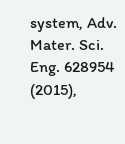system, Adv. Mater. Sci. Eng. 628954 (2015),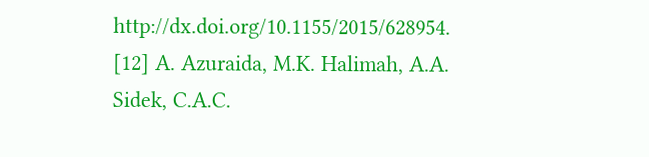http://dx.doi.org/10.1155/2015/628954. [12] A. Azuraida, M.K. Halimah, A.A. Sidek, C.A.C.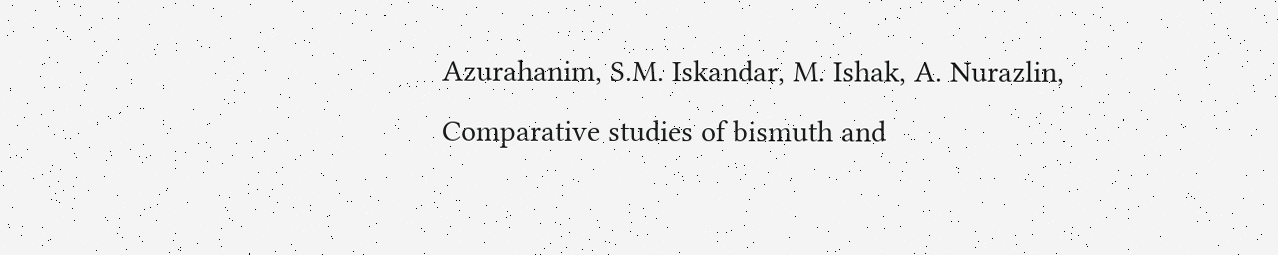Azurahanim, S.M. Iskandar, M. Ishak, A. Nurazlin, Comparative studies of bismuth and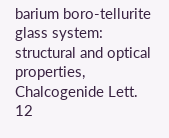barium boro-tellurite glass system: structural and optical properties, Chalcogenide Lett. 12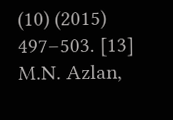(10) (2015) 497–503. [13] M.N. Azlan,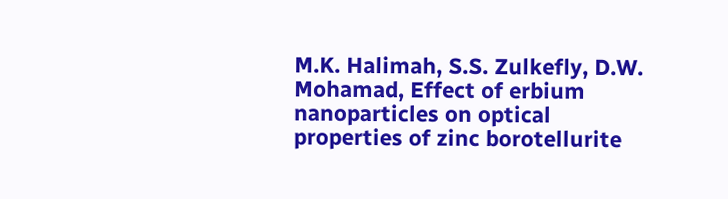M.K. Halimah, S.S. Zulkefly, D.W. Mohamad, Effect of erbium nanoparticles on optical properties of zinc borotellurite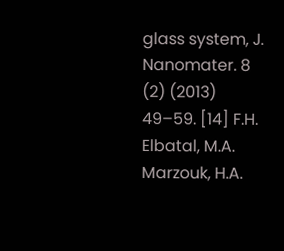glass system, J. Nanomater. 8 (2) (2013) 49–59. [14] F.H. Elbatal, M.A. Marzouk, H.A.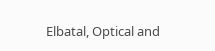Elbatal, Optical and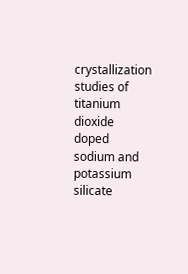crystallization studies of titanium dioxide doped sodium and potassium silicate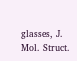glasses, J. Mol. Struct.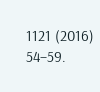1121 (2016) 54–59.